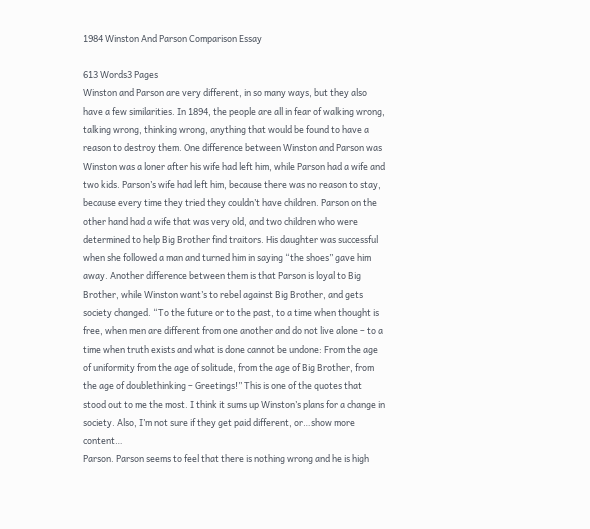1984 Winston And Parson Comparison Essay

613 Words3 Pages
Winston and Parson are very different, in so many ways, but they also have a few similarities. In 1894, the people are all in fear of walking wrong, talking wrong, thinking wrong, anything that would be found to have a reason to destroy them. One difference between Winston and Parson was Winston was a loner after his wife had left him, while Parson had a wife and two kids. Parson’s wife had left him, because there was no reason to stay, because every time they tried they couldn’t have children. Parson on the other hand had a wife that was very old, and two children who were determined to help Big Brother find traitors. His daughter was successful when she followed a man and turned him in saying “the shoes” gave him away. Another difference between them is that Parson is loyal to Big Brother, while Winston want’s to rebel against Big Brother, and gets society changed. “To the future or to the past, to a time when thought is free, when men are different from one another and do not live alone – to a time when truth exists and what is done cannot be undone: From the age of uniformity from the age of solitude, from the age of Big Brother, from the age of doublethinking – Greetings!” This is one of the quotes that stood out to me the most. I think it sums up Winston’s plans for a change in society. Also, I’m not sure if they get paid different, or…show more content…
Parson. Parson seems to feel that there is nothing wrong and he is high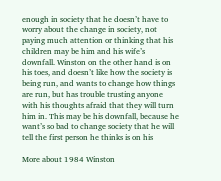enough in society that he doesn’t have to worry about the change in society, not paying much attention or thinking that his children may be him and his wife’s downfall. Winston on the other hand is on his toes, and doesn’t like how the society is being run, and wants to change how things are run, but has trouble trusting anyone with his thoughts afraid that they will turn him in. This may be his downfall, because he want’s so bad to change society that he will tell the first person he thinks is on his

More about 1984 Winston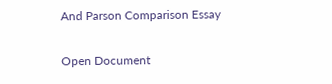And Parson Comparison Essay

Open Document